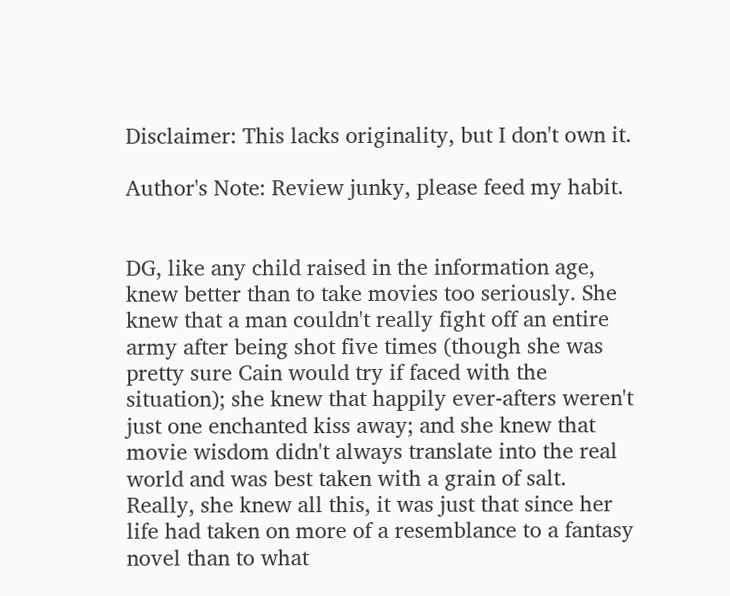Disclaimer: This lacks originality, but I don't own it.

Author's Note: Review junky, please feed my habit.


DG, like any child raised in the information age, knew better than to take movies too seriously. She knew that a man couldn't really fight off an entire army after being shot five times (though she was pretty sure Cain would try if faced with the situation); she knew that happily ever-afters weren't just one enchanted kiss away; and she knew that movie wisdom didn't always translate into the real world and was best taken with a grain of salt. Really, she knew all this, it was just that since her life had taken on more of a resemblance to a fantasy novel than to what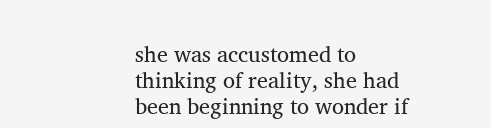she was accustomed to thinking of reality, she had been beginning to wonder if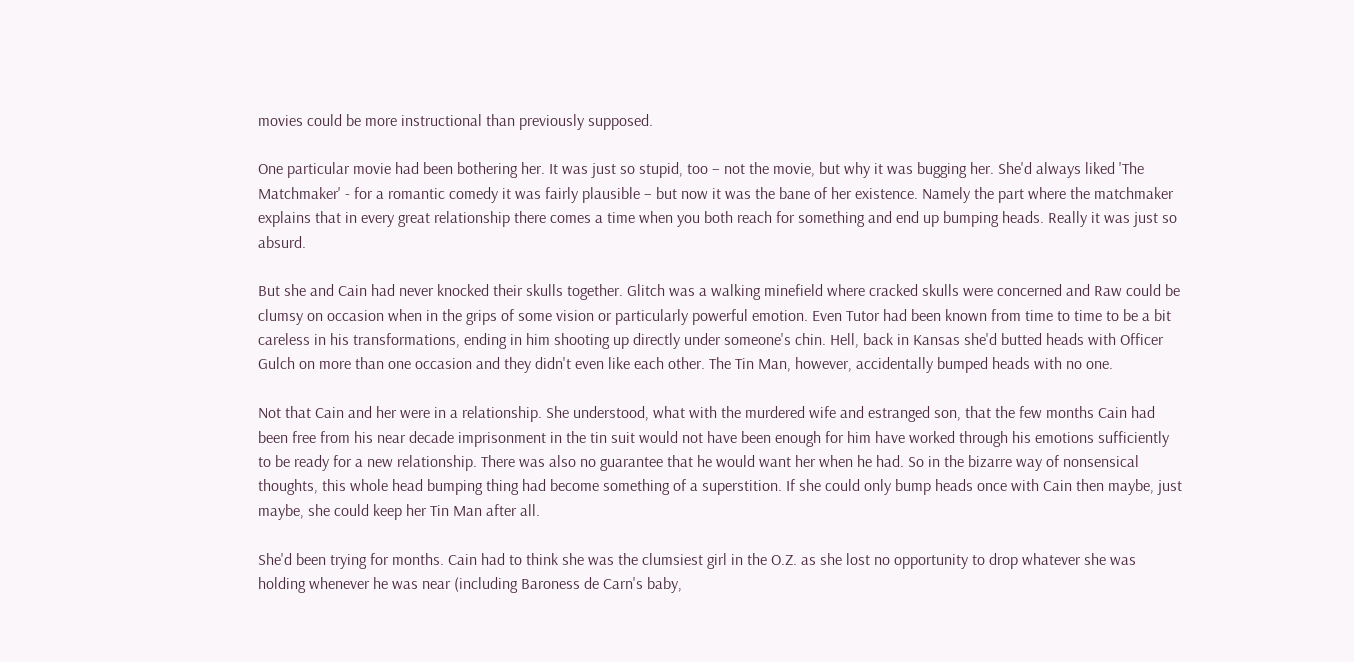movies could be more instructional than previously supposed.

One particular movie had been bothering her. It was just so stupid, too – not the movie, but why it was bugging her. She'd always liked 'The Matchmaker' - for a romantic comedy it was fairly plausible – but now it was the bane of her existence. Namely the part where the matchmaker explains that in every great relationship there comes a time when you both reach for something and end up bumping heads. Really it was just so absurd.

But she and Cain had never knocked their skulls together. Glitch was a walking minefield where cracked skulls were concerned and Raw could be clumsy on occasion when in the grips of some vision or particularly powerful emotion. Even Tutor had been known from time to time to be a bit careless in his transformations, ending in him shooting up directly under someone's chin. Hell, back in Kansas she'd butted heads with Officer Gulch on more than one occasion and they didn't even like each other. The Tin Man, however, accidentally bumped heads with no one.

Not that Cain and her were in a relationship. She understood, what with the murdered wife and estranged son, that the few months Cain had been free from his near decade imprisonment in the tin suit would not have been enough for him have worked through his emotions sufficiently to be ready for a new relationship. There was also no guarantee that he would want her when he had. So in the bizarre way of nonsensical thoughts, this whole head bumping thing had become something of a superstition. If she could only bump heads once with Cain then maybe, just maybe, she could keep her Tin Man after all.

She'd been trying for months. Cain had to think she was the clumsiest girl in the O.Z. as she lost no opportunity to drop whatever she was holding whenever he was near (including Baroness de Carn's baby,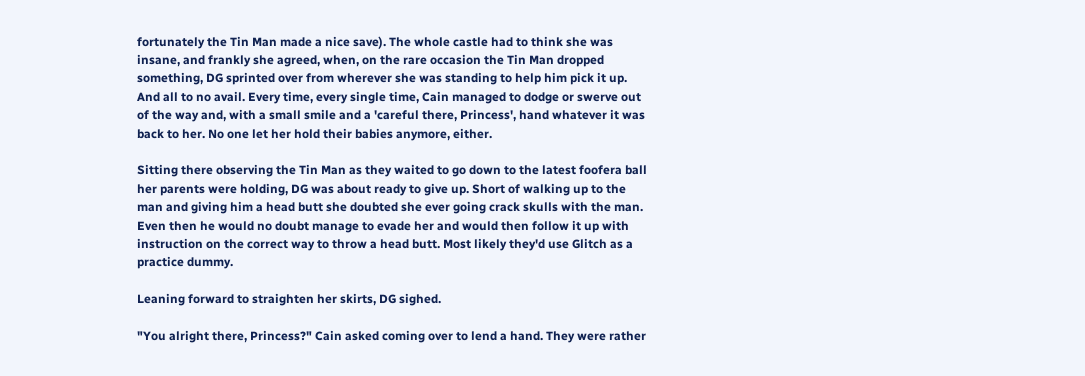fortunately the Tin Man made a nice save). The whole castle had to think she was insane, and frankly she agreed, when, on the rare occasion the Tin Man dropped something, DG sprinted over from wherever she was standing to help him pick it up. And all to no avail. Every time, every single time, Cain managed to dodge or swerve out of the way and, with a small smile and a 'careful there, Princess', hand whatever it was back to her. No one let her hold their babies anymore, either.

Sitting there observing the Tin Man as they waited to go down to the latest foofera ball her parents were holding, DG was about ready to give up. Short of walking up to the man and giving him a head butt she doubted she ever going crack skulls with the man. Even then he would no doubt manage to evade her and would then follow it up with instruction on the correct way to throw a head butt. Most likely they'd use Glitch as a practice dummy.

Leaning forward to straighten her skirts, DG sighed.

"You alright there, Princess?" Cain asked coming over to lend a hand. They were rather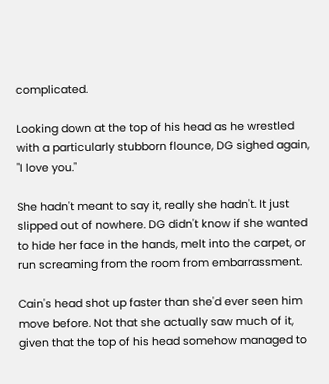complicated.

Looking down at the top of his head as he wrestled with a particularly stubborn flounce, DG sighed again, "I love you."

She hadn't meant to say it, really she hadn't. It just slipped out of nowhere. DG didn't know if she wanted to hide her face in the hands, melt into the carpet, or run screaming from the room from embarrassment.

Cain's head shot up faster than she'd ever seen him move before. Not that she actually saw much of it, given that the top of his head somehow managed to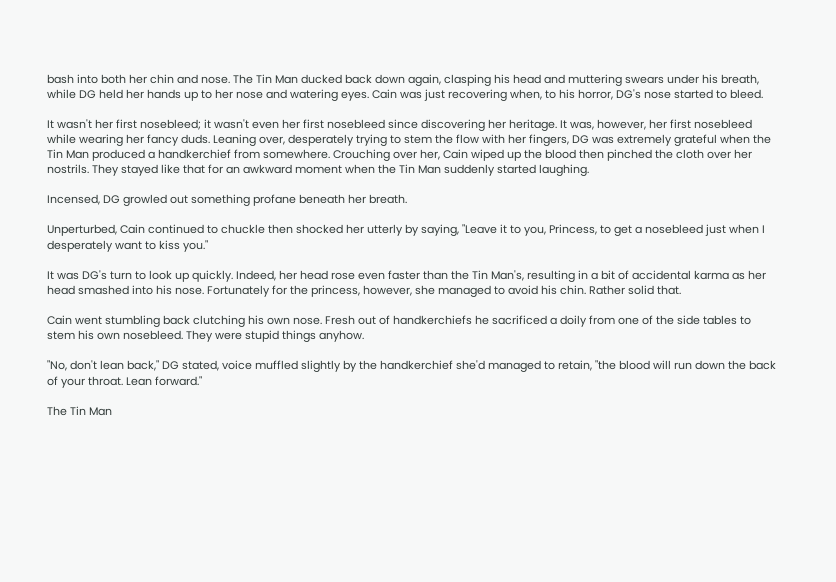bash into both her chin and nose. The Tin Man ducked back down again, clasping his head and muttering swears under his breath, while DG held her hands up to her nose and watering eyes. Cain was just recovering when, to his horror, DG's nose started to bleed.

It wasn't her first nosebleed; it wasn't even her first nosebleed since discovering her heritage. It was, however, her first nosebleed while wearing her fancy duds. Leaning over, desperately trying to stem the flow with her fingers, DG was extremely grateful when the Tin Man produced a handkerchief from somewhere. Crouching over her, Cain wiped up the blood then pinched the cloth over her nostrils. They stayed like that for an awkward moment when the Tin Man suddenly started laughing.

Incensed, DG growled out something profane beneath her breath.

Unperturbed, Cain continued to chuckle then shocked her utterly by saying, "Leave it to you, Princess, to get a nosebleed just when I desperately want to kiss you."

It was DG's turn to look up quickly. Indeed, her head rose even faster than the Tin Man's, resulting in a bit of accidental karma as her head smashed into his nose. Fortunately for the princess, however, she managed to avoid his chin. Rather solid that.

Cain went stumbling back clutching his own nose. Fresh out of handkerchiefs he sacrificed a doily from one of the side tables to stem his own nosebleed. They were stupid things anyhow.

"No, don't lean back," DG stated, voice muffled slightly by the handkerchief she'd managed to retain, "the blood will run down the back of your throat. Lean forward."

The Tin Man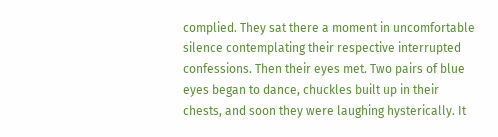complied. They sat there a moment in uncomfortable silence contemplating their respective interrupted confessions. Then their eyes met. Two pairs of blue eyes began to dance, chuckles built up in their chests, and soon they were laughing hysterically. It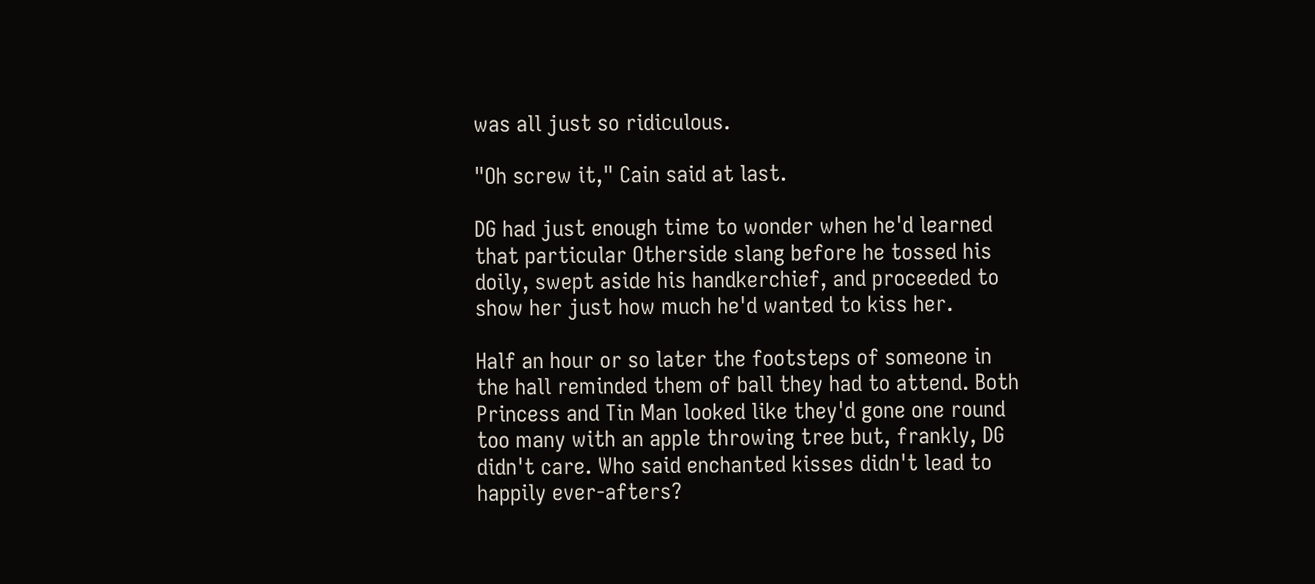was all just so ridiculous.

"Oh screw it," Cain said at last.

DG had just enough time to wonder when he'd learned that particular Otherside slang before he tossed his doily, swept aside his handkerchief, and proceeded to show her just how much he'd wanted to kiss her.

Half an hour or so later the footsteps of someone in the hall reminded them of ball they had to attend. Both Princess and Tin Man looked like they'd gone one round too many with an apple throwing tree but, frankly, DG didn't care. Who said enchanted kisses didn't lead to happily ever-afters?